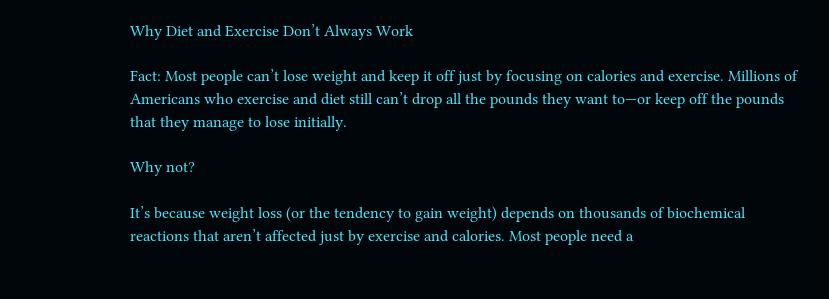Why Diet and Exercise Don’t Always Work

Fact: Most people can’t lose weight and keep it off just by focusing on calories and exercise. Millions of Americans who exercise and diet still can’t drop all the pounds they want to—or keep off the pounds that they manage to lose initially.

Why not?

It’s because weight loss (or the tendency to gain weight) depends on thousands of biochemical reactions that aren’t affected just by exercise and calories. Most people need a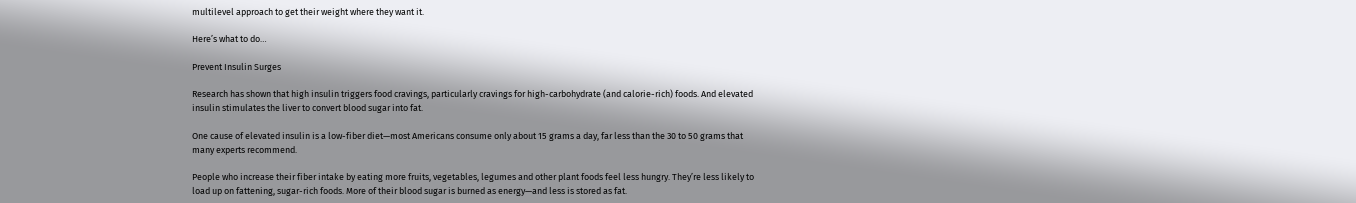multilevel approach to get their weight where they want it.

Here’s what to do…

Prevent Insulin Surges

Research has shown that high insulin triggers food cravings, particularly cravings for high-carbohydrate (and calorie-rich) foods. And elevated insulin stimulates the liver to convert blood sugar into fat.

One cause of elevated insulin is a low-fiber diet—most Americans consume only about 15 grams a day, far less than the 30 to 50 grams that many experts recommend.

People who increase their fiber intake by eating more fruits, vegetables, legumes and other plant foods feel less hungry. They’re less likely to load up on fattening, sugar-rich foods. More of their blood sugar is burned as energy—and less is stored as fat.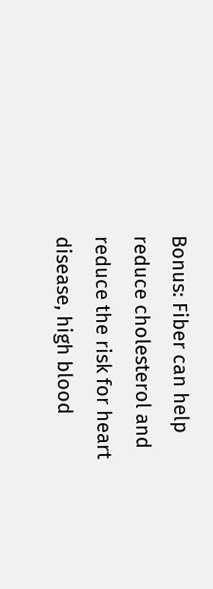Bonus: Fiber can help reduce cholesterol and reduce the risk for heart disease, high blood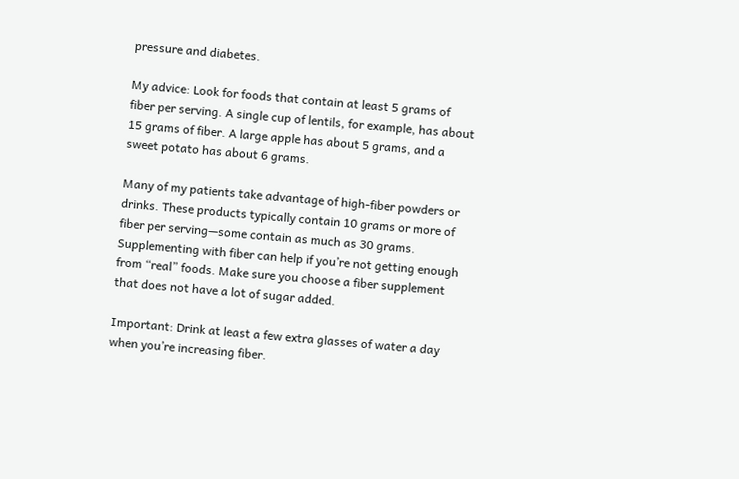pressure and diabetes.

My advice: Look for foods that contain at least 5 grams of fiber per serving. A single cup of lentils, for example, has about 15 grams of fiber. A large apple has about 5 grams, and a sweet potato has about 6 grams.

Many of my patients take advantage of high-fiber powders or drinks. These products typically contain 10 grams or more of fiber per serving—some contain as much as 30 grams. Supplementing with fiber can help if you’re not getting enough from “real” foods. Make sure you choose a fiber supplement that does not have a lot of sugar added.

Important: Drink at least a few extra glasses of water a day when you’re increasing fiber.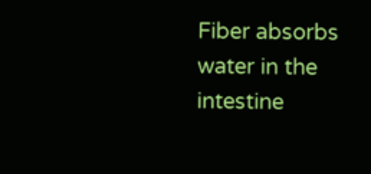Fiber absorbs water in the intestine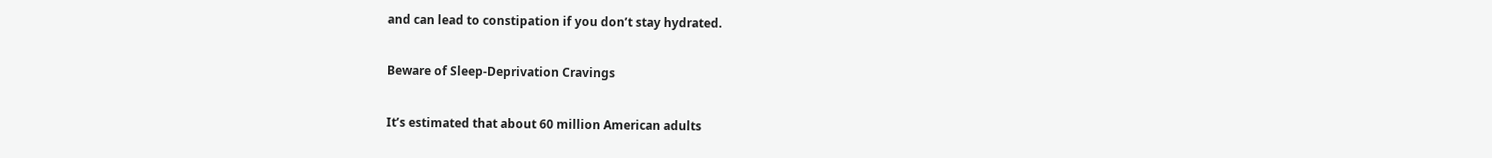and can lead to constipation if you don’t stay hydrated.

Beware of Sleep-Deprivation Cravings

It’s estimated that about 60 million American adults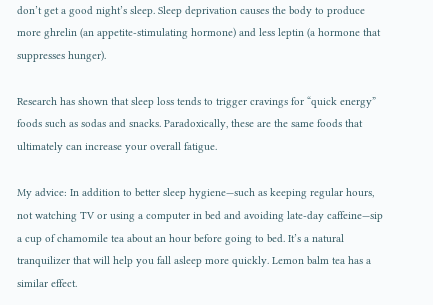don’t get a good night’s sleep. Sleep deprivation causes the body to produce more ghrelin (an appetite-stimulating hormone) and less leptin (a hormone that suppresses hunger).

Research has shown that sleep loss tends to trigger cravings for “quick energy” foods such as sodas and snacks. Paradoxically, these are the same foods that ultimately can increase your overall fatigue.

My advice: In addition to better sleep hygiene—such as keeping regular hours, not watching TV or using a computer in bed and avoiding late-day caffeine—sip a cup of chamomile tea about an hour before going to bed. It’s a natural tranquilizer that will help you fall asleep more quickly. Lemon balm tea has a similar effect.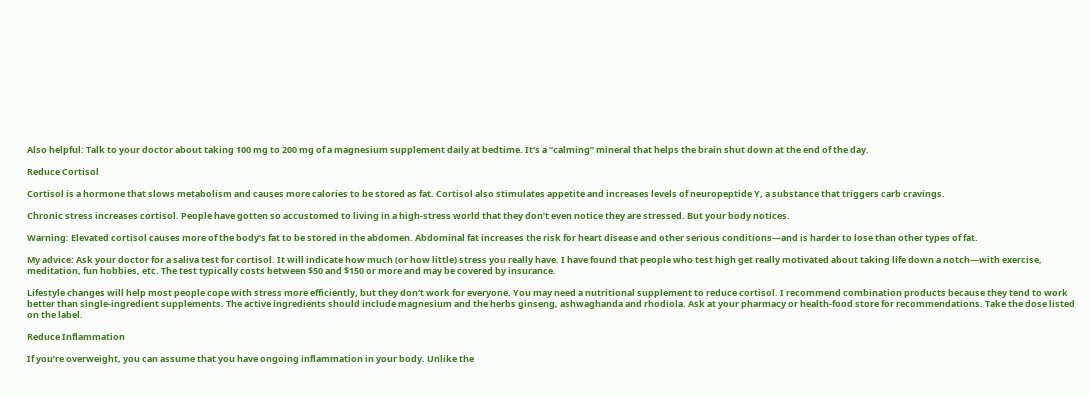Also helpful: Talk to your doctor about taking 100 mg to 200 mg of a magnesium supplement daily at bedtime. It’s a “calming” mineral that helps the brain shut down at the end of the day.

Reduce Cortisol

Cortisol is a hormone that slows metabolism and causes more calories to be stored as fat. Cortisol also stimulates appetite and increases levels of neuropeptide Y, a substance that triggers carb cravings.

Chronic stress increases cortisol. People have gotten so accustomed to living in a high-stress world that they don’t even notice they are stressed. But your body notices.

Warning: Elevated cortisol causes more of the body’s fat to be stored in the abdomen. Abdominal fat increases the risk for heart disease and other serious conditions—and is harder to lose than other types of fat.

My advice: Ask your doctor for a saliva test for cortisol. It will indicate how much (or how little) stress you really have. I have found that people who test high get really motivated about taking life down a notch—with exercise, meditation, fun hobbies, etc. The test typically costs between $50 and $150 or more and may be covered by insurance.

Lifestyle changes will help most people cope with stress more efficiently, but they don’t work for everyone. You may need a nutritional supplement to reduce cortisol. I recommend combination products because they tend to work better than single-ingredient supplements. The active ingredients should include magnesium and the herbs ginseng, ashwaghanda and rhodiola. Ask at your pharmacy or health-food store for recommendations. Take the dose listed on the label.

Reduce Inflammation

If you’re overweight, you can assume that you have ongoing inflammation in your body. Unlike the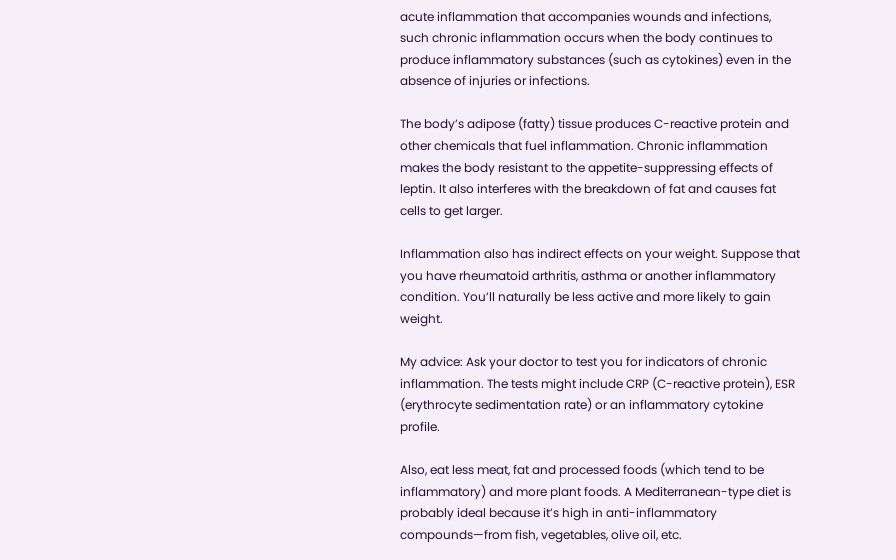acute inflammation that accompanies wounds and infections, such chronic inflammation occurs when the body continues to produce inflammatory substances (such as cytokines) even in the absence of injuries or infections.

The body’s adipose (fatty) tissue produces C-reactive protein and other chemicals that fuel inflammation. Chronic inflammation makes the body resistant to the appetite-suppressing effects of leptin. It also interferes with the breakdown of fat and causes fat cells to get larger.

Inflammation also has indirect effects on your weight. Suppose that you have rheumatoid arthritis, asthma or another inflammatory condition. You’ll naturally be less active and more likely to gain weight.

My advice: Ask your doctor to test you for indicators of chronic inflammation. The tests might include CRP (C-reactive protein), ESR (erythrocyte sedimentation rate) or an inflammatory cytokine profile.

Also, eat less meat, fat and processed foods (which tend to be inflammatory) and more plant foods. A Mediterranean-type diet is probably ideal because it’s high in anti-inflammatory compounds—from fish, vegetables, olive oil, etc.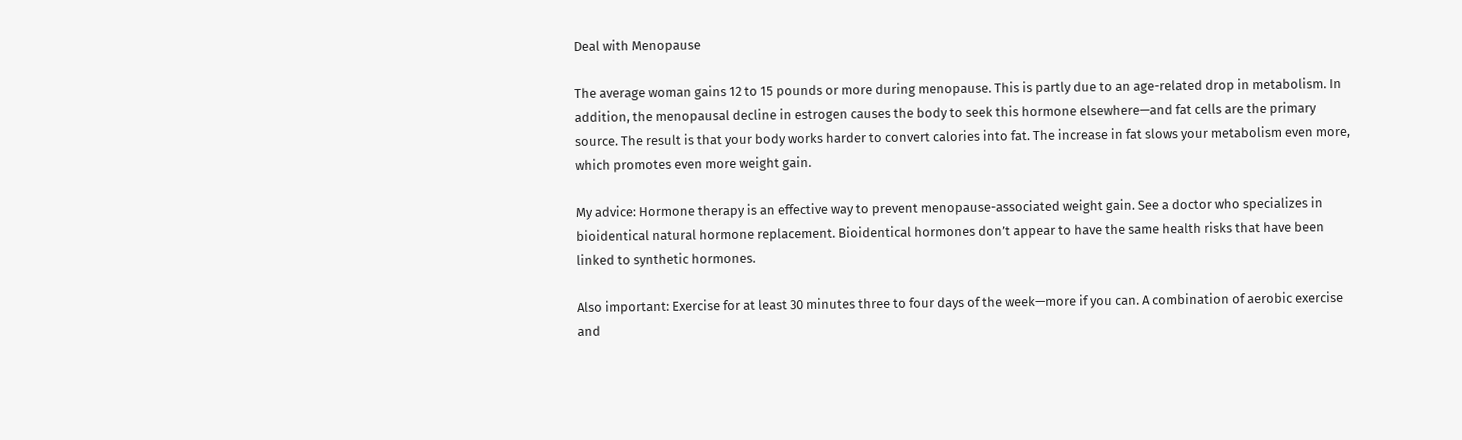Deal with Menopause

The average woman gains 12 to 15 pounds or more during menopause. This is partly due to an age-related drop in metabolism. In addition, the menopausal decline in estrogen causes the body to seek this hormone elsewhere—and fat cells are the primary source. The result is that your body works harder to convert calories into fat. The increase in fat slows your metabolism even more, which promotes even more weight gain.

My advice: Hormone therapy is an effective way to prevent menopause-associated weight gain. See a doctor who specializes in bioidentical natural hormone replacement. Bioidentical hormones don’t appear to have the same health risks that have been linked to synthetic hormones.

Also important: Exercise for at least 30 minutes three to four days of the week—more if you can. A combination of aerobic exercise and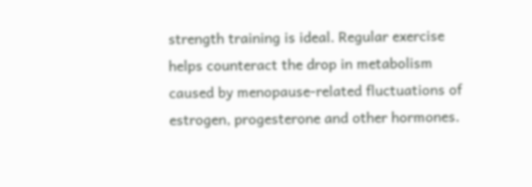strength training is ideal. Regular exercise helps counteract the drop in metabolism caused by menopause-related fluctuations of estrogen, progesterone and other hormones.